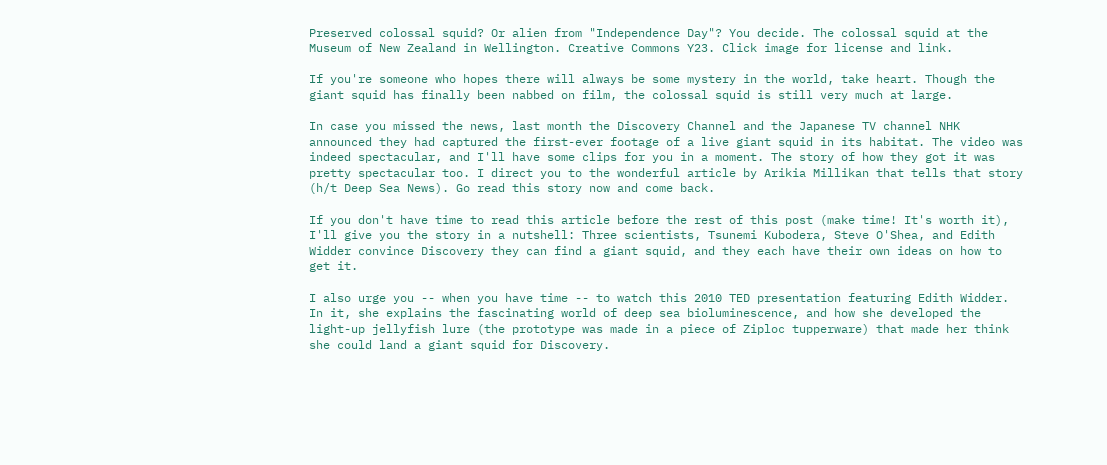Preserved colossal squid? Or alien from "Independence Day"? You decide. The colossal squid at the Museum of New Zealand in Wellington. Creative Commons Y23. Click image for license and link.

If you're someone who hopes there will always be some mystery in the world, take heart. Though the giant squid has finally been nabbed on film, the colossal squid is still very much at large.

In case you missed the news, last month the Discovery Channel and the Japanese TV channel NHK announced they had captured the first-ever footage of a live giant squid in its habitat. The video was indeed spectacular, and I'll have some clips for you in a moment. The story of how they got it was pretty spectacular too. I direct you to the wonderful article by Arikia Millikan that tells that story (h/t Deep Sea News). Go read this story now and come back.

If you don't have time to read this article before the rest of this post (make time! It's worth it), I'll give you the story in a nutshell: Three scientists, Tsunemi Kubodera, Steve O'Shea, and Edith Widder convince Discovery they can find a giant squid, and they each have their own ideas on how to get it.

I also urge you -- when you have time -- to watch this 2010 TED presentation featuring Edith Widder. In it, she explains the fascinating world of deep sea bioluminescence, and how she developed the light-up jellyfish lure (the prototype was made in a piece of Ziploc tupperware) that made her think she could land a giant squid for Discovery.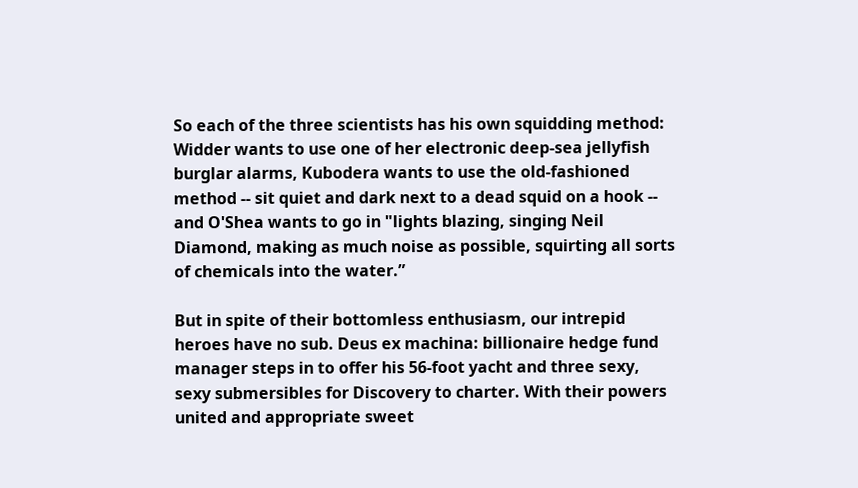So each of the three scientists has his own squidding method: Widder wants to use one of her electronic deep-sea jellyfish burglar alarms, Kubodera wants to use the old-fashioned method -- sit quiet and dark next to a dead squid on a hook -- and O'Shea wants to go in "lights blazing, singing Neil Diamond, making as much noise as possible, squirting all sorts of chemicals into the water.”

But in spite of their bottomless enthusiasm, our intrepid heroes have no sub. Deus ex machina: billionaire hedge fund manager steps in to offer his 56-foot yacht and three sexy, sexy submersibles for Discovery to charter. With their powers united and appropriate sweet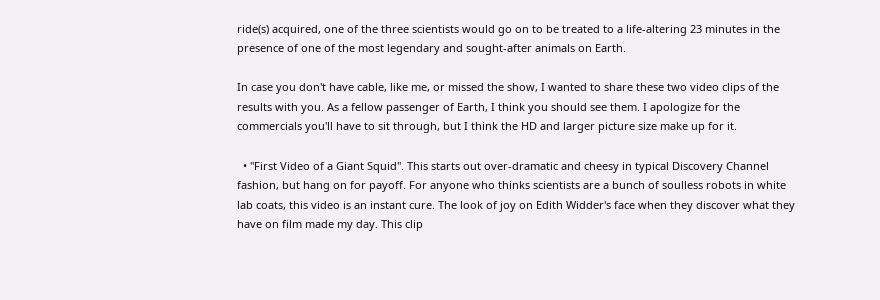ride(s) acquired, one of the three scientists would go on to be treated to a life-altering 23 minutes in the presence of one of the most legendary and sought-after animals on Earth.

In case you don't have cable, like me, or missed the show, I wanted to share these two video clips of the results with you. As a fellow passenger of Earth, I think you should see them. I apologize for the commercials you'll have to sit through, but I think the HD and larger picture size make up for it.

  • "First Video of a Giant Squid". This starts out over-dramatic and cheesy in typical Discovery Channel fashion, but hang on for payoff. For anyone who thinks scientists are a bunch of soulless robots in white lab coats, this video is an instant cure. The look of joy on Edith Widder's face when they discover what they have on film made my day. This clip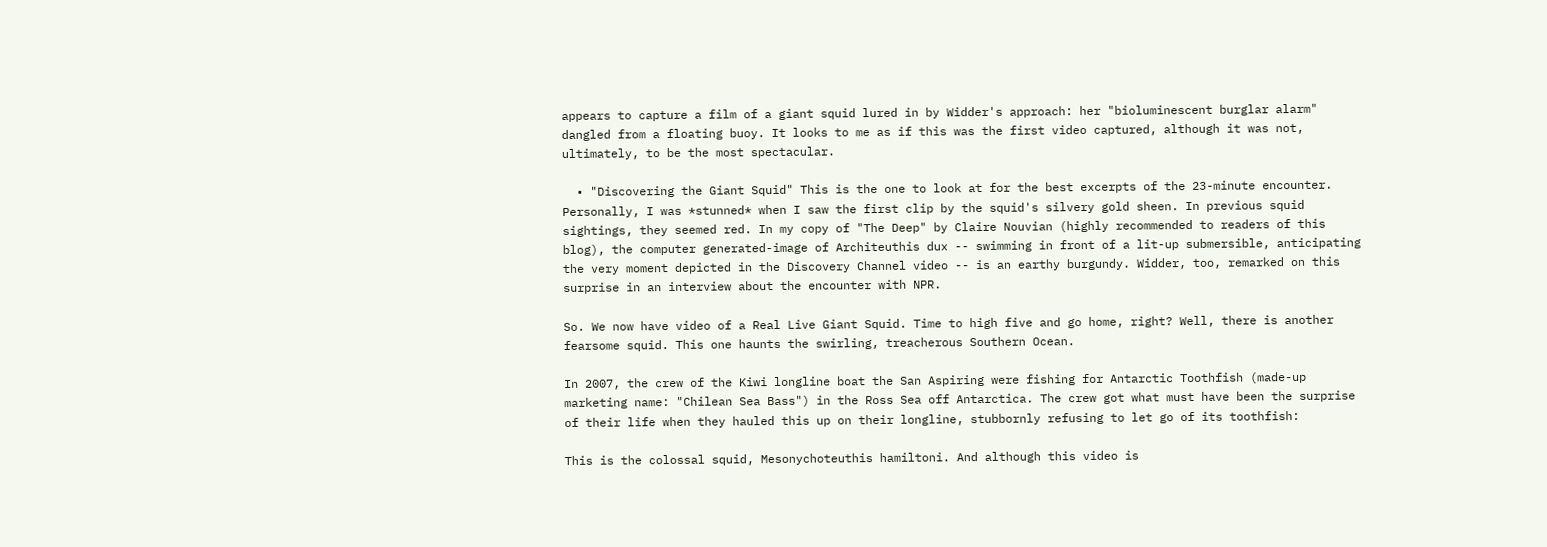appears to capture a film of a giant squid lured in by Widder's approach: her "bioluminescent burglar alarm" dangled from a floating buoy. It looks to me as if this was the first video captured, although it was not, ultimately, to be the most spectacular.

  • "Discovering the Giant Squid" This is the one to look at for the best excerpts of the 23-minute encounter. Personally, I was *stunned* when I saw the first clip by the squid's silvery gold sheen. In previous squid sightings, they seemed red. In my copy of "The Deep" by Claire Nouvian (highly recommended to readers of this blog), the computer generated-image of Architeuthis dux -- swimming in front of a lit-up submersible, anticipating the very moment depicted in the Discovery Channel video -- is an earthy burgundy. Widder, too, remarked on this surprise in an interview about the encounter with NPR.

So. We now have video of a Real Live Giant Squid. Time to high five and go home, right? Well, there is another fearsome squid. This one haunts the swirling, treacherous Southern Ocean.

In 2007, the crew of the Kiwi longline boat the San Aspiring were fishing for Antarctic Toothfish (made-up marketing name: "Chilean Sea Bass") in the Ross Sea off Antarctica. The crew got what must have been the surprise of their life when they hauled this up on their longline, stubbornly refusing to let go of its toothfish:

This is the colossal squid, Mesonychoteuthis hamiltoni. And although this video is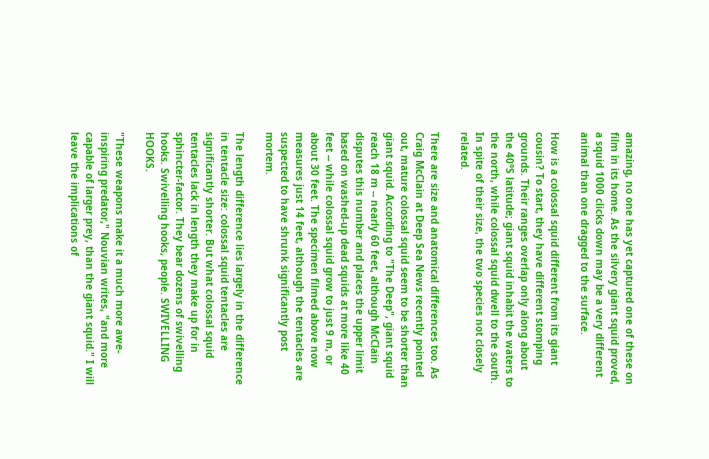amazing, no one has yet captured one of these on film in its home. As the silvery giant squid proved, a squid 1000 clicks down may be a very different animal than one dragged to the surface.

How is a colossal squid different from its giant cousin? To start, they have different stomping grounds. Their ranges overlap only along about the 40°S latitude; giant squid inhabit the waters to the north, while colossal squid dwell to the south. In spite of their size, the two species not closely related.

There are size and anatomical differences too. As Craig McClain at Deep Sea News recently pointed out, mature colossal squid seem to be shorter than giant squid. According to "The Deep", giant squid reach 18 m -- nearly 60 feet, although McClain disputes this number and places the upper limit based on washed-up dead squids at more like 40 feet -- while colossal squid grow to just 9 m, or about 30 feet. The specimen filmed above now measures just 14 feet, although the tentacles are suspected to have shrunk significantly post mortem.

The length difference lies largely in the difference in tentacle size: colossal squid tentacles are significantly shorter. But what colossal squid tentacles lack in length they make up for in sphincter-factor. They bear dozens of swivelling hooks. Swivelling hooks, people. SWIVELLING HOOKS.

"These weapons make it a much more awe-inspiring predator," Nouvian writes, "and more capable of larger prey, than the giant squid." I will leave the implications of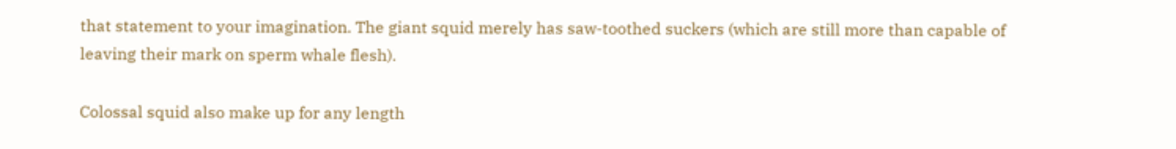that statement to your imagination. The giant squid merely has saw-toothed suckers (which are still more than capable of leaving their mark on sperm whale flesh).

Colossal squid also make up for any length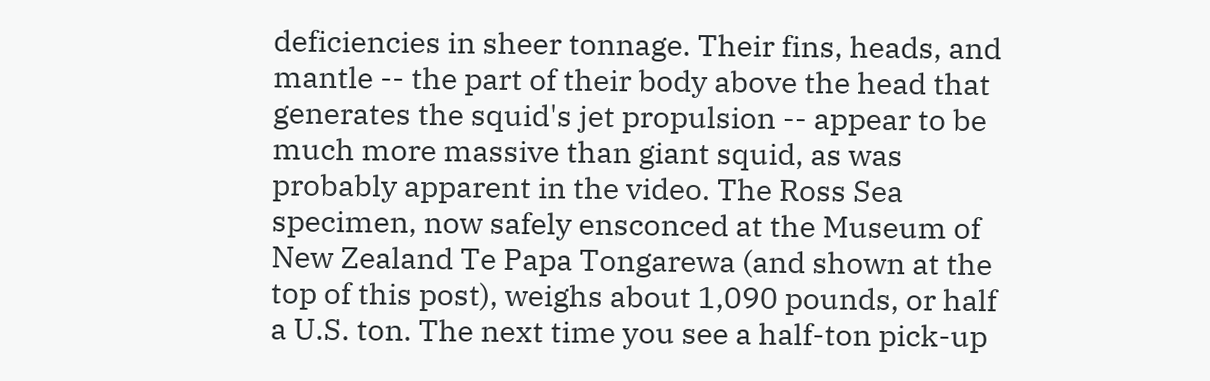deficiencies in sheer tonnage. Their fins, heads, and mantle -- the part of their body above the head that generates the squid's jet propulsion -- appear to be much more massive than giant squid, as was probably apparent in the video. The Ross Sea specimen, now safely ensconced at the Museum of New Zealand Te Papa Tongarewa (and shown at the top of this post), weighs about 1,090 pounds, or half a U.S. ton. The next time you see a half-ton pick-up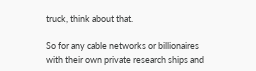truck, think about that.

So for any cable networks or billionaires with their own private research ships and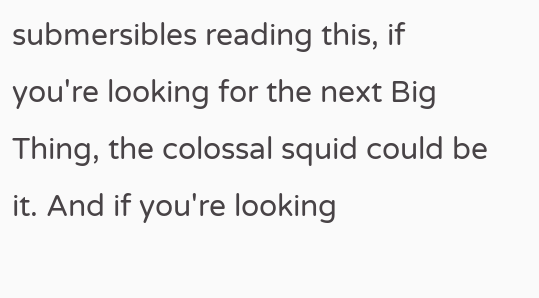submersibles reading this, if you're looking for the next Big Thing, the colossal squid could be it. And if you're looking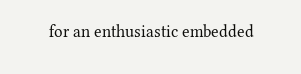for an enthusiastic embedded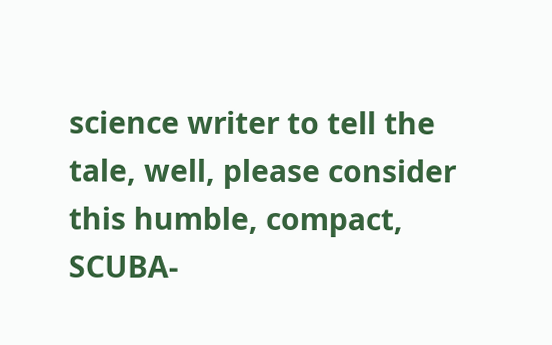science writer to tell the tale, well, please consider this humble, compact, SCUBA-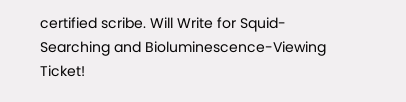certified scribe. Will Write for Squid-Searching and Bioluminescence-Viewing Ticket!